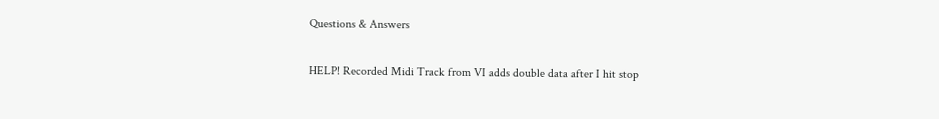Questions & Answers

HELP! Recorded Midi Track from VI adds double data after I hit stop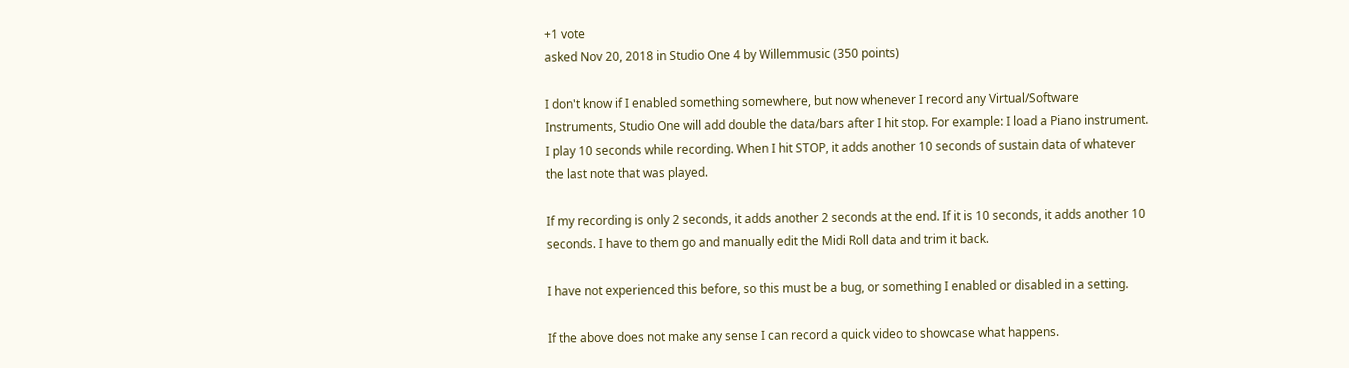+1 vote
asked Nov 20, 2018 in Studio One 4 by Willemmusic (350 points)

I don't know if I enabled something somewhere, but now whenever I record any Virtual/Software Instruments, Studio One will add double the data/bars after I hit stop. For example: I load a Piano instrument. I play 10 seconds while recording. When I hit STOP, it adds another 10 seconds of sustain data of whatever the last note that was played.

If my recording is only 2 seconds, it adds another 2 seconds at the end. If it is 10 seconds, it adds another 10 seconds. I have to them go and manually edit the Midi Roll data and trim it back.

I have not experienced this before, so this must be a bug, or something I enabled or disabled in a setting.

If the above does not make any sense I can record a quick video to showcase what happens.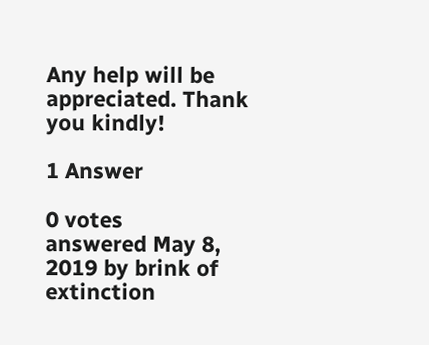Any help will be appreciated. Thank you kindly!

1 Answer

0 votes
answered May 8, 2019 by brink of extinction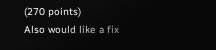(270 points)
Also would like a fix